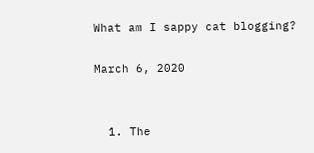What am I sappy cat blogging?

March 6, 2020


  1. The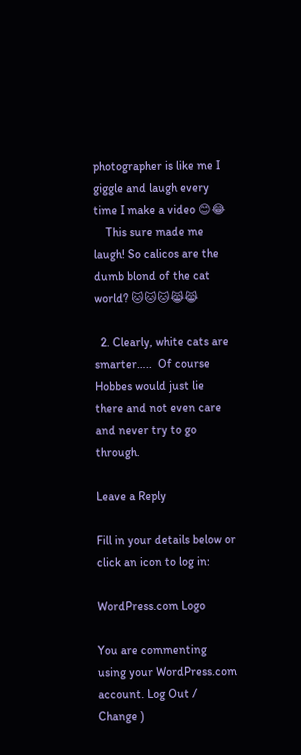photographer is like me I giggle and laugh every time I make a video 😊😂
    This sure made me laugh! So calicos are the dumb blond of the cat world? 🐱🐱🐱😹😹

  2. Clearly, white cats are smarter…..  Of course Hobbes would just lie there and not even care and never try to go through.

Leave a Reply

Fill in your details below or click an icon to log in:

WordPress.com Logo

You are commenting using your WordPress.com account. Log Out /  Change )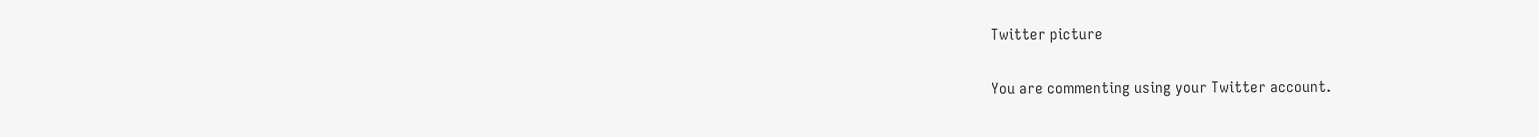Twitter picture

You are commenting using your Twitter account.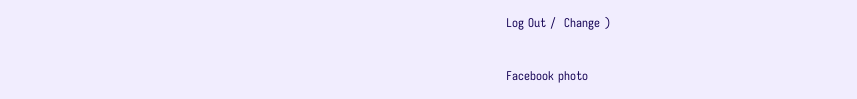Log Out /  Change )

Facebook photo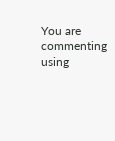You are commenting using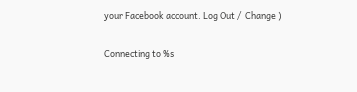your Facebook account. Log Out /  Change )

Connecting to %s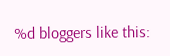%d bloggers like this: